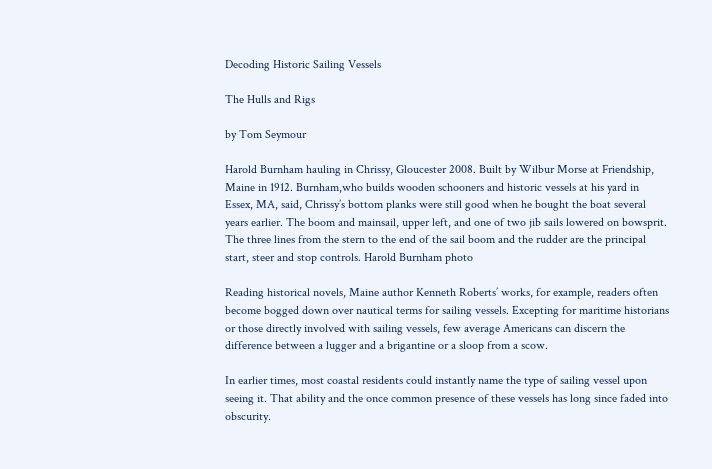Decoding Historic Sailing Vessels

The Hulls and Rigs

by Tom Seymour

Harold Burnham hauling in Chrissy, Gloucester 2008. Built by Wilbur Morse at Friendship, Maine in 1912. Burnham,who builds wooden schooners and historic vessels at his yard in Essex, MA, said, Chrissy’s bottom planks were still good when he bought the boat several years earlier. The boom and mainsail, upper left, and one of two jib sails lowered on bowsprit. The three lines from the stern to the end of the sail boom and the rudder are the principal start, steer and stop controls. Harold Burnham photo

Reading historical novels, Maine author Kenneth Roberts’ works, for example, readers often become bogged down over nautical terms for sailing vessels. Excepting for maritime historians or those directly involved with sailing vessels, few average Americans can discern the difference between a lugger and a brigantine or a sloop from a scow.

In earlier times, most coastal residents could instantly name the type of sailing vessel upon seeing it. That ability and the once common presence of these vessels has long since faded into obscurity.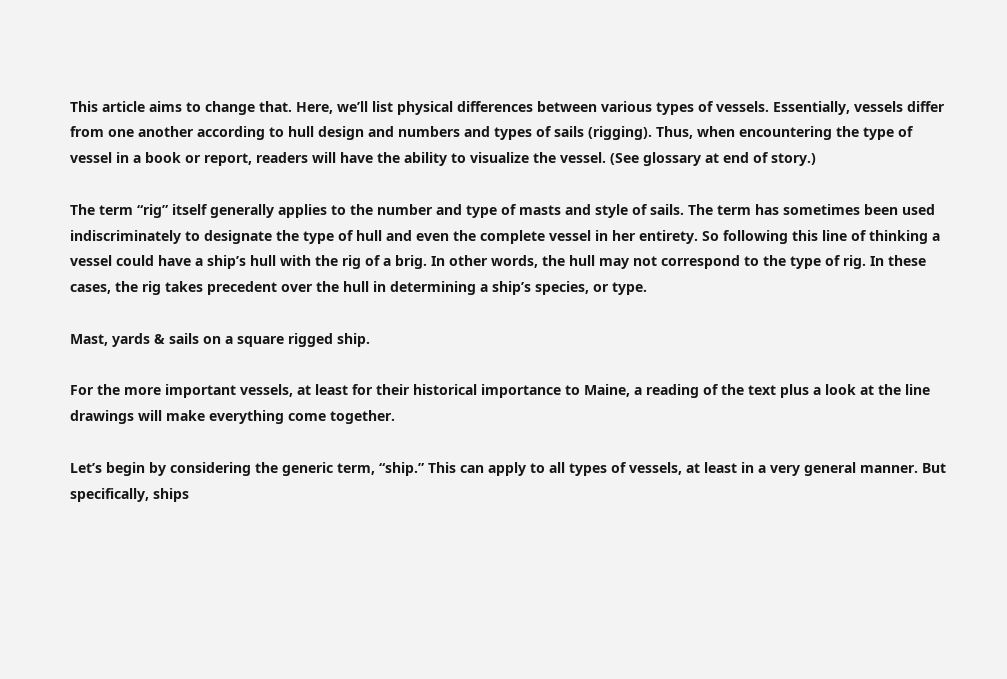This article aims to change that. Here, we’ll list physical differences between various types of vessels. Essentially, vessels differ from one another according to hull design and numbers and types of sails (rigging). Thus, when encountering the type of vessel in a book or report, readers will have the ability to visualize the vessel. (See glossary at end of story.)

The term “rig” itself generally applies to the number and type of masts and style of sails. The term has sometimes been used indiscriminately to designate the type of hull and even the complete vessel in her entirety. So following this line of thinking a vessel could have a ship’s hull with the rig of a brig. In other words, the hull may not correspond to the type of rig. In these cases, the rig takes precedent over the hull in determining a ship’s species, or type.

Mast, yards & sails on a square rigged ship.

For the more important vessels, at least for their historical importance to Maine, a reading of the text plus a look at the line drawings will make everything come together.

Let’s begin by considering the generic term, “ship.” This can apply to all types of vessels, at least in a very general manner. But specifically, ships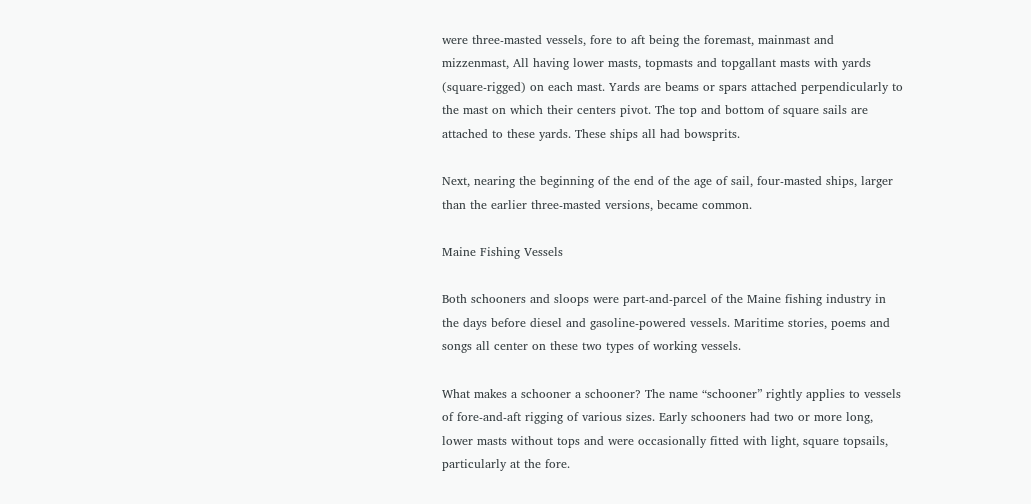were three-masted vessels, fore to aft being the foremast, mainmast and mizzenmast, All having lower masts, topmasts and topgallant masts with yards (square-rigged) on each mast. Yards are beams or spars attached perpendicularly to the mast on which their centers pivot. The top and bottom of square sails are attached to these yards. These ships all had bowsprits.

Next, nearing the beginning of the end of the age of sail, four-masted ships, larger than the earlier three-masted versions, became common.

Maine Fishing Vessels

Both schooners and sloops were part-and-parcel of the Maine fishing industry in the days before diesel and gasoline-powered vessels. Maritime stories, poems and songs all center on these two types of working vessels.

What makes a schooner a schooner? The name “schooner” rightly applies to vessels of fore-and-aft rigging of various sizes. Early schooners had two or more long, lower masts without tops and were occasionally fitted with light, square topsails, particularly at the fore.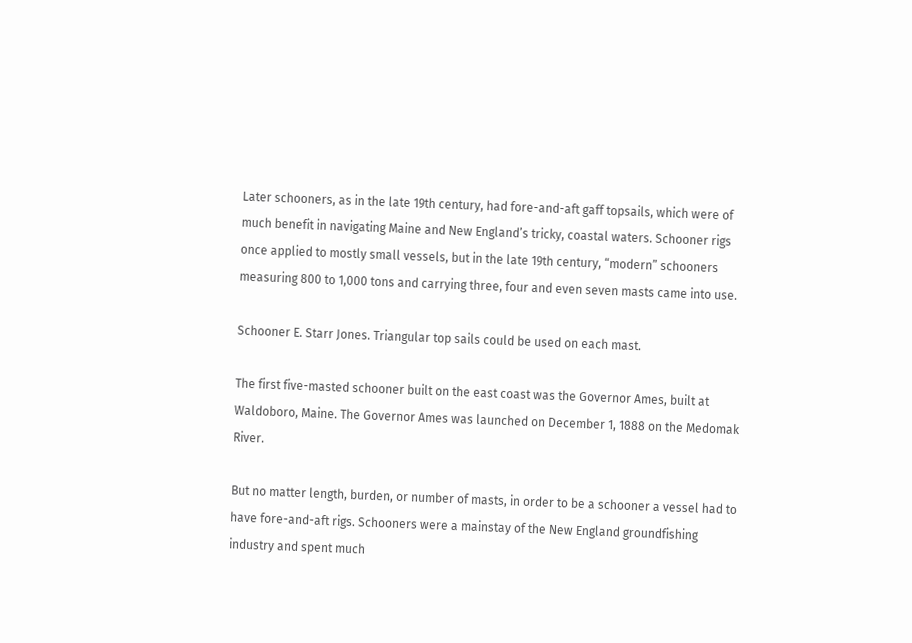Later schooners, as in the late 19th century, had fore-and-aft gaff topsails, which were of much benefit in navigating Maine and New England’s tricky, coastal waters. Schooner rigs once applied to mostly small vessels, but in the late 19th century, “modern” schooners measuring 800 to 1,000 tons and carrying three, four and even seven masts came into use.

Schooner E. Starr Jones. Triangular top sails could be used on each mast.

The first five-masted schooner built on the east coast was the Governor Ames, built at Waldoboro, Maine. The Governor Ames was launched on December 1, 1888 on the Medomak River.

But no matter length, burden, or number of masts, in order to be a schooner a vessel had to have fore-and-aft rigs. Schooners were a mainstay of the New England groundfishing industry and spent much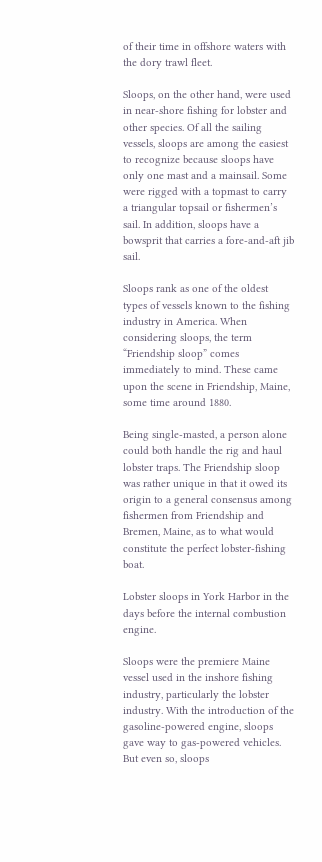of their time in offshore waters with the dory trawl fleet.

Sloops, on the other hand, were used in near-shore fishing for lobster and other species. Of all the sailing vessels, sloops are among the easiest to recognize because sloops have only one mast and a mainsail. Some were rigged with a topmast to carry a triangular topsail or fishermen’s sail. In addition, sloops have a bowsprit that carries a fore-and-aft jib sail.

Sloops rank as one of the oldest types of vessels known to the fishing industry in America. When considering sloops, the term “Friendship sloop” comes immediately to mind. These came upon the scene in Friendship, Maine, some time around 1880.

Being single-masted, a person alone could both handle the rig and haul lobster traps. The Friendship sloop was rather unique in that it owed its origin to a general consensus among fishermen from Friendship and Bremen, Maine, as to what would constitute the perfect lobster-fishing boat.

Lobster sloops in York Harbor in the days before the internal combustion engine.

Sloops were the premiere Maine vessel used in the inshore fishing industry, particularly the lobster industry. With the introduction of the gasoline-powered engine, sloops gave way to gas-powered vehicles. But even so, sloops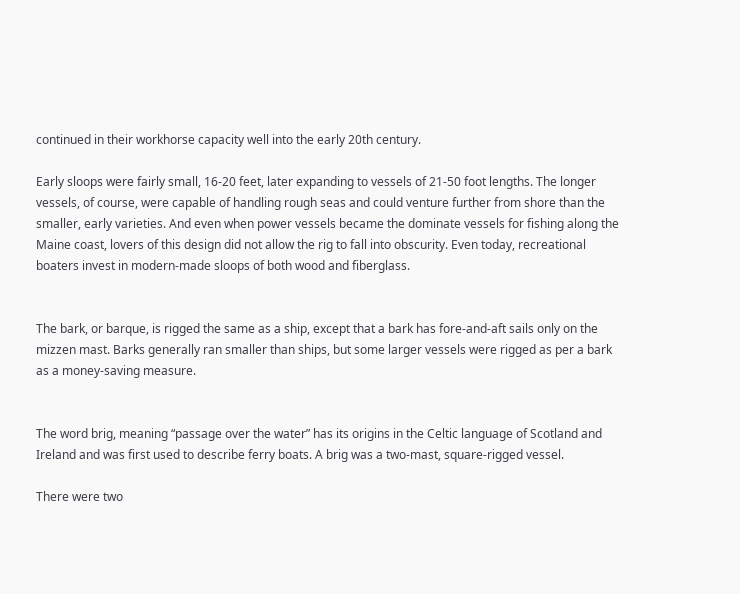continued in their workhorse capacity well into the early 20th century.

Early sloops were fairly small, 16-20 feet, later expanding to vessels of 21-50 foot lengths. The longer vessels, of course, were capable of handling rough seas and could venture further from shore than the smaller, early varieties. And even when power vessels became the dominate vessels for fishing along the Maine coast, lovers of this design did not allow the rig to fall into obscurity. Even today, recreational boaters invest in modern-made sloops of both wood and fiberglass.


The bark, or barque, is rigged the same as a ship, except that a bark has fore-and-aft sails only on the mizzen mast. Barks generally ran smaller than ships, but some larger vessels were rigged as per a bark as a money-saving measure.


The word brig, meaning “passage over the water” has its origins in the Celtic language of Scotland and Ireland and was first used to describe ferry boats. A brig was a two-mast, square-rigged vessel.

There were two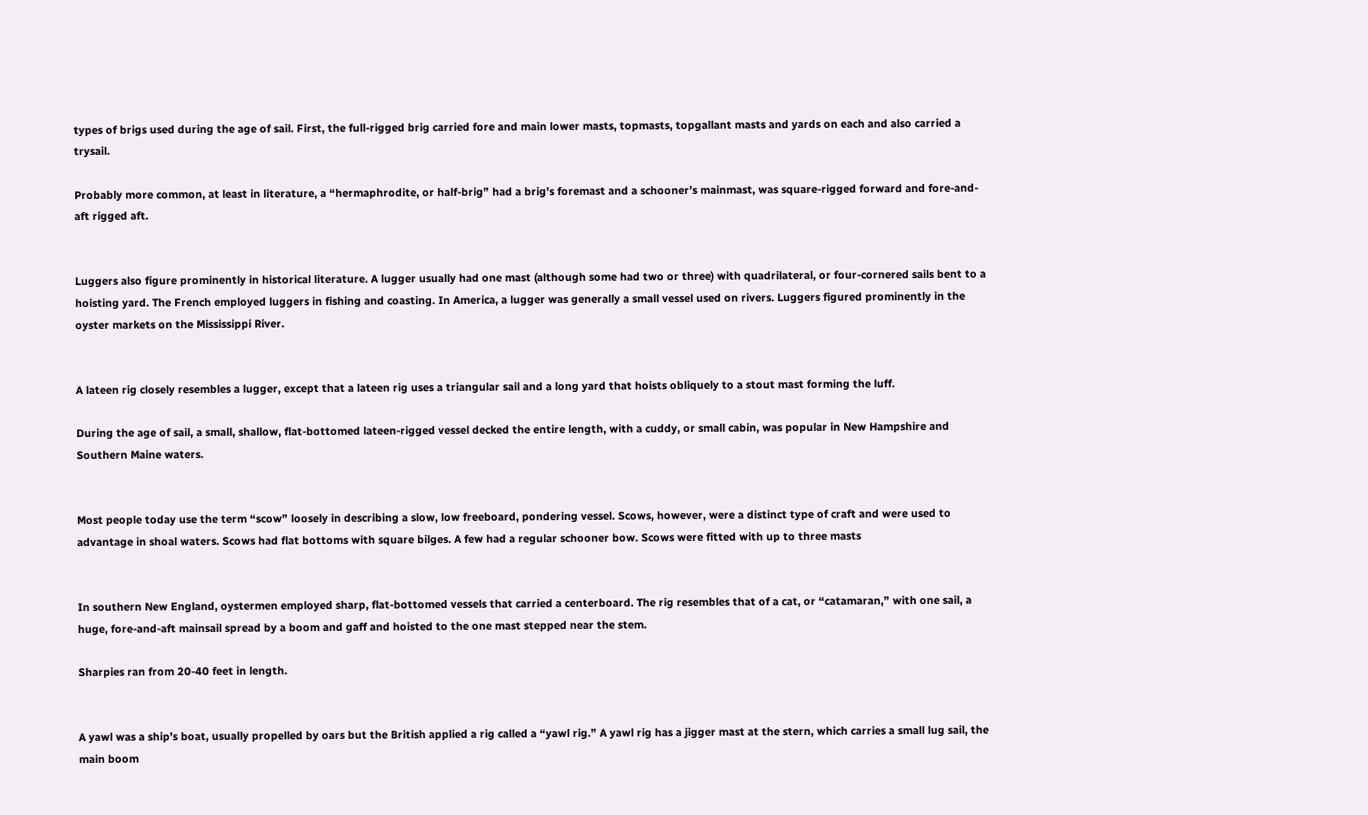types of brigs used during the age of sail. First, the full-rigged brig carried fore and main lower masts, topmasts, topgallant masts and yards on each and also carried a trysail.

Probably more common, at least in literature, a “hermaphrodite, or half-brig” had a brig’s foremast and a schooner’s mainmast, was square-rigged forward and fore-and-aft rigged aft.


Luggers also figure prominently in historical literature. A lugger usually had one mast (although some had two or three) with quadrilateral, or four-cornered sails bent to a hoisting yard. The French employed luggers in fishing and coasting. In America, a lugger was generally a small vessel used on rivers. Luggers figured prominently in the oyster markets on the Mississippi River.


A lateen rig closely resembles a lugger, except that a lateen rig uses a triangular sail and a long yard that hoists obliquely to a stout mast forming the luff.

During the age of sail, a small, shallow, flat-bottomed lateen-rigged vessel decked the entire length, with a cuddy, or small cabin, was popular in New Hampshire and Southern Maine waters.


Most people today use the term “scow” loosely in describing a slow, low freeboard, pondering vessel. Scows, however, were a distinct type of craft and were used to advantage in shoal waters. Scows had flat bottoms with square bilges. A few had a regular schooner bow. Scows were fitted with up to three masts


In southern New England, oystermen employed sharp, flat-bottomed vessels that carried a centerboard. The rig resembles that of a cat, or “catamaran,” with one sail, a huge, fore-and-aft mainsail spread by a boom and gaff and hoisted to the one mast stepped near the stem.

Sharpies ran from 20-40 feet in length.


A yawl was a ship’s boat, usually propelled by oars but the British applied a rig called a “yawl rig.” A yawl rig has a jigger mast at the stern, which carries a small lug sail, the main boom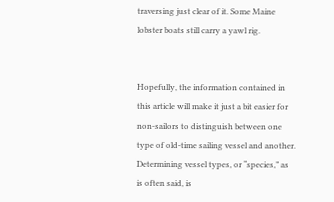traversing just clear of it. Some Maine lobster boats still carry a yawl rig.


Hopefully, the information contained in this article will make it just a bit easier for non-sailors to distinguish between one type of old-time sailing vessel and another. Determining vessel types, or “species,” as is often said, is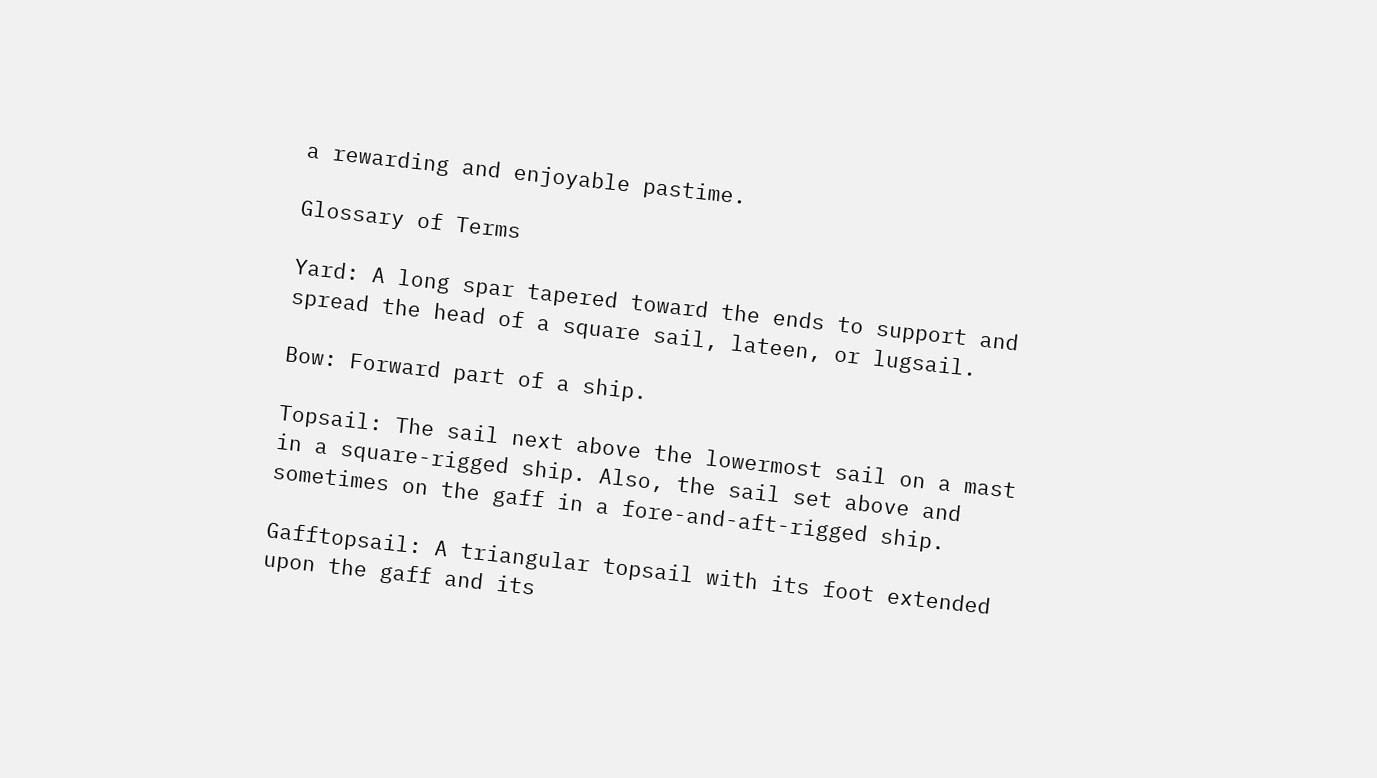a rewarding and enjoyable pastime.

Glossary of Terms

Yard: A long spar tapered toward the ends to support and spread the head of a square sail, lateen, or lugsail.

Bow: Forward part of a ship.

Topsail: The sail next above the lowermost sail on a mast in a square-rigged ship. Also, the sail set above and sometimes on the gaff in a fore-and-aft-rigged ship.

Gafftopsail: A triangular topsail with its foot extended upon the gaff and its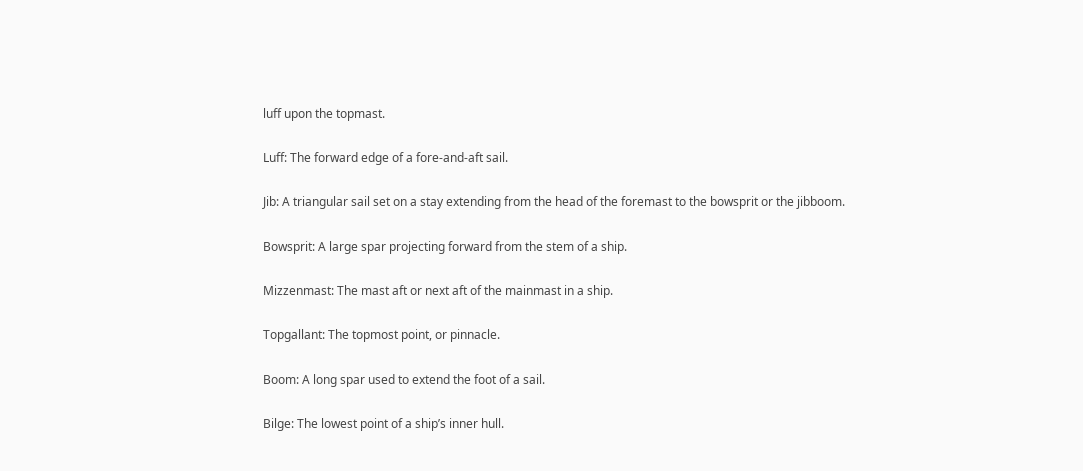luff upon the topmast.

Luff: The forward edge of a fore-and-aft sail.

Jib: A triangular sail set on a stay extending from the head of the foremast to the bowsprit or the jibboom.

Bowsprit: A large spar projecting forward from the stem of a ship.

Mizzenmast: The mast aft or next aft of the mainmast in a ship.

Topgallant: The topmost point, or pinnacle.

Boom: A long spar used to extend the foot of a sail.

Bilge: The lowest point of a ship’s inner hull.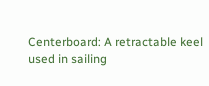Centerboard: A retractable keel used in sailing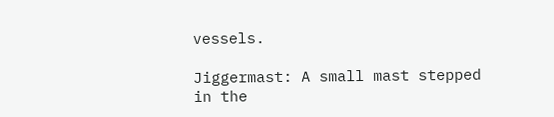vessels.

Jiggermast: A small mast stepped in the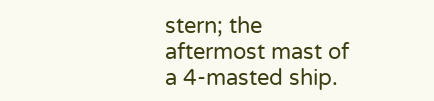stern; the aftermost mast of a 4-masted ship.